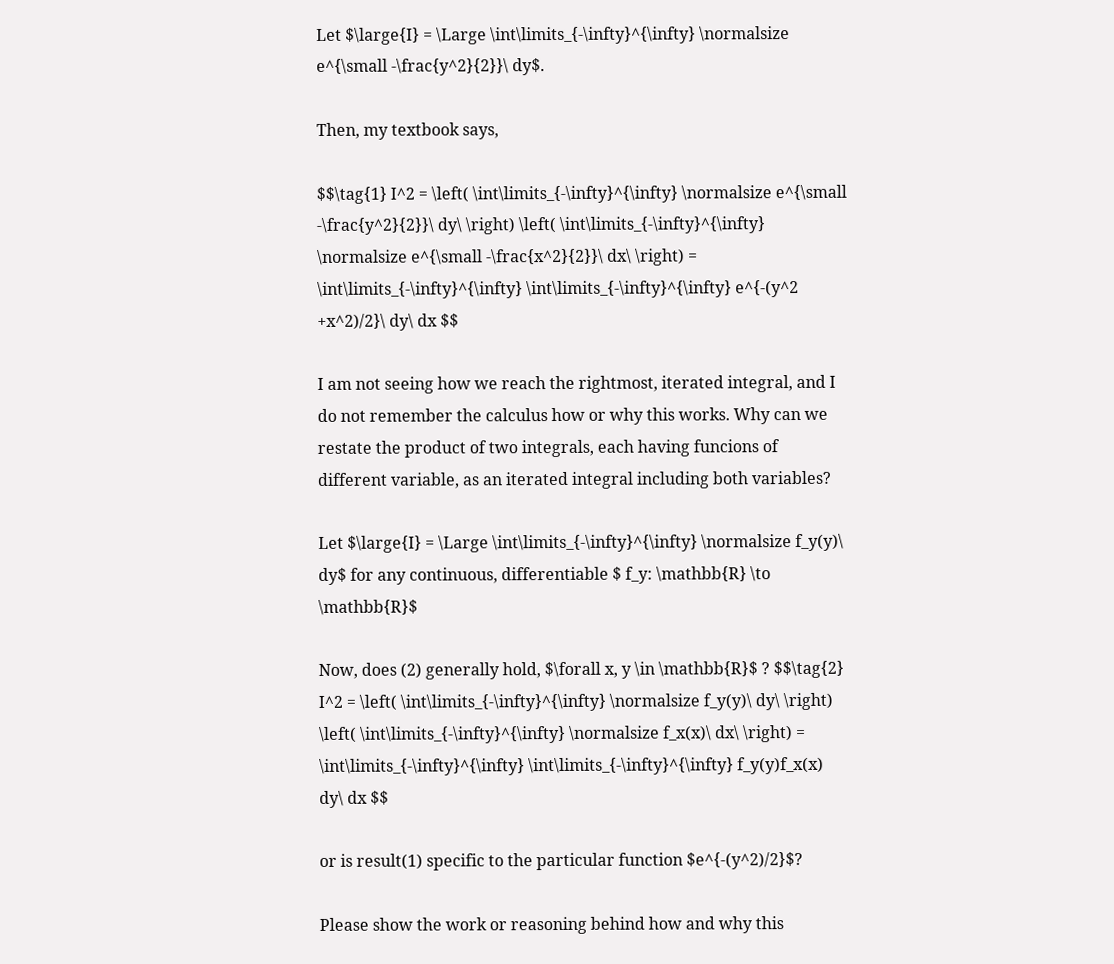Let $\large{I} = \Large \int\limits_{-\infty}^{\infty} \normalsize e^{\small -\frac{y^2}{2}}\ dy$.

Then, my textbook says,

$$\tag{1} I^2 = \left( \int\limits_{-\infty}^{\infty} \normalsize e^{\small -\frac{y^2}{2}}\ dy\ \right) \left( \int\limits_{-\infty}^{\infty} \normalsize e^{\small -\frac{x^2}{2}}\ dx\ \right) = \int\limits_{-\infty}^{\infty} \int\limits_{-\infty}^{\infty} e^{-(y^2 +x^2)/2}\ dy\ dx $$

I am not seeing how we reach the rightmost, iterated integral, and I do not remember the calculus how or why this works. Why can we restate the product of two integrals, each having funcions of different variable, as an iterated integral including both variables?

Let $\large{I} = \Large \int\limits_{-\infty}^{\infty} \normalsize f_y(y)\ dy$ for any continuous, differentiable $ f_y: \mathbb{R} \to \mathbb{R}$

Now, does (2) generally hold, $\forall x, y \in \mathbb{R}$ ? $$\tag{2} I^2 = \left( \int\limits_{-\infty}^{\infty} \normalsize f_y(y)\ dy\ \right) \left( \int\limits_{-\infty}^{\infty} \normalsize f_x(x)\ dx\ \right) = \int\limits_{-\infty}^{\infty} \int\limits_{-\infty}^{\infty} f_y(y)f_x(x) dy\ dx $$

or is result(1) specific to the particular function $e^{-(y^2)/2}$?

Please show the work or reasoning behind how and why this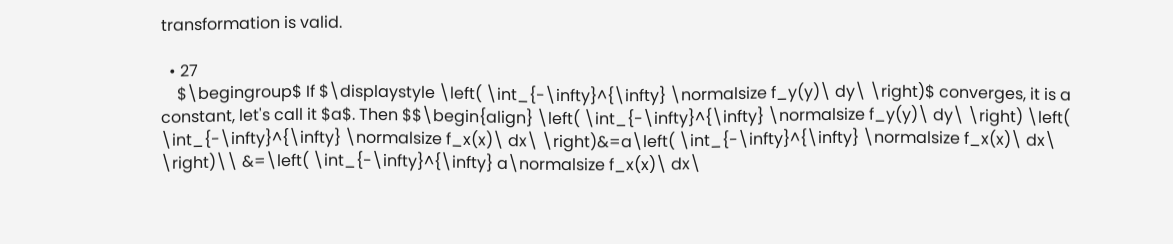transformation is valid.

  • 27
    $\begingroup$ If $\displaystyle \left( \int_{-\infty}^{\infty} \normalsize f_y(y)\ dy\ \right)$ converges, it is a constant, let's call it $a$. Then $$\begin{align} \left( \int_{-\infty}^{\infty} \normalsize f_y(y)\ dy\ \right) \left( \int_{-\infty}^{\infty} \normalsize f_x(x)\ dx\ \right)&=a\left( \int_{-\infty}^{\infty} \normalsize f_x(x)\ dx\ \right)\\ &=\left( \int_{-\infty}^{\infty} a\normalsize f_x(x)\ dx\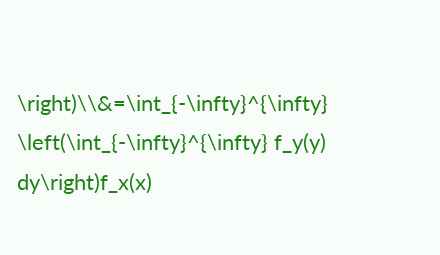\right)\\&=\int_{-\infty}^{\infty} \left(\int_{-\infty}^{\infty} f_y(y) dy\right)f_x(x)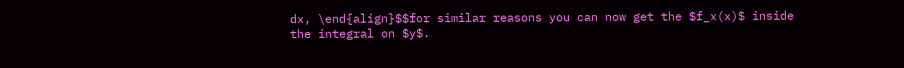dx, \end{align}$$for similar reasons you can now get the $f_x(x)$ inside the integral on $y$.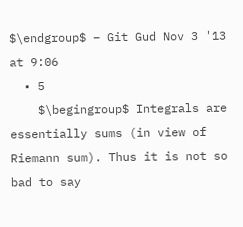$\endgroup$ – Git Gud Nov 3 '13 at 9:06
  • 5
    $\begingroup$ Integrals are essentially sums (in view of Riemann sum). Thus it is not so bad to say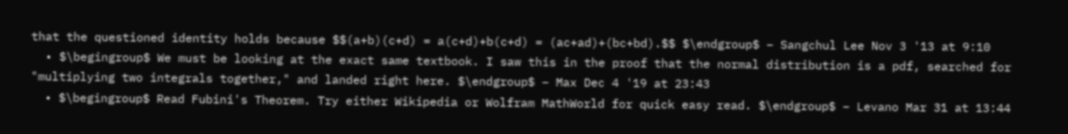that the questioned identity holds because $$(a+b)(c+d) = a(c+d)+b(c+d) = (ac+ad)+(bc+bd).$$ $\endgroup$ – Sangchul Lee Nov 3 '13 at 9:10
  • $\begingroup$ We must be looking at the exact same textbook. I saw this in the proof that the normal distribution is a pdf, searched for "multiplying two integrals together," and landed right here. $\endgroup$ – Max Dec 4 '19 at 23:43
  • $\begingroup$ Read Fubini's Theorem. Try either Wikipedia or Wolfram MathWorld for quick easy read. $\endgroup$ – Levano Mar 31 at 13:44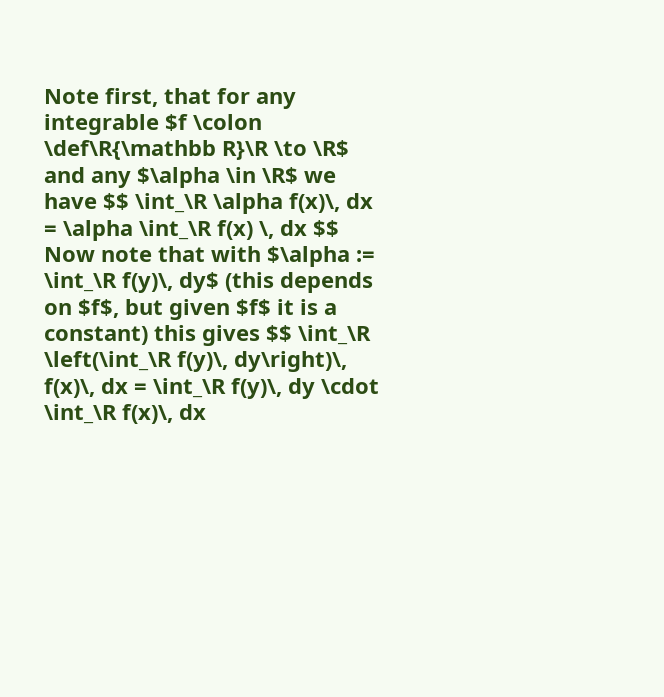Note first, that for any integrable $f \colon \def\R{\mathbb R}\R \to \R$ and any $\alpha \in \R$ we have $$ \int_\R \alpha f(x)\, dx = \alpha \int_\R f(x) \, dx $$ Now note that with $\alpha := \int_\R f(y)\, dy$ (this depends on $f$, but given $f$ it is a constant) this gives $$ \int_\R \left(\int_\R f(y)\, dy\right)\, f(x)\, dx = \int_\R f(y)\, dy \cdot \int_\R f(x)\, dx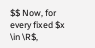$$ Now, for every fixed $x \in \R$,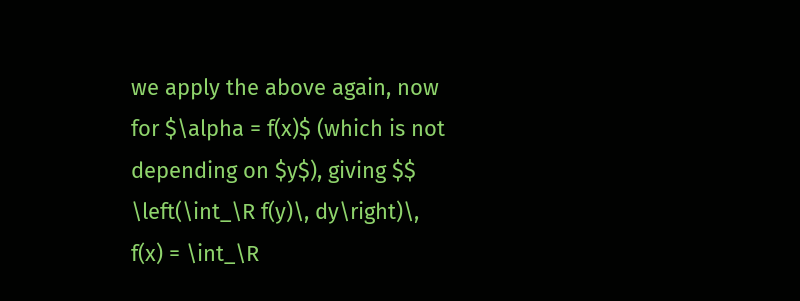we apply the above again, now for $\alpha = f(x)$ (which is not depending on $y$), giving $$ \left(\int_\R f(y)\, dy\right)\, f(x) = \int_\R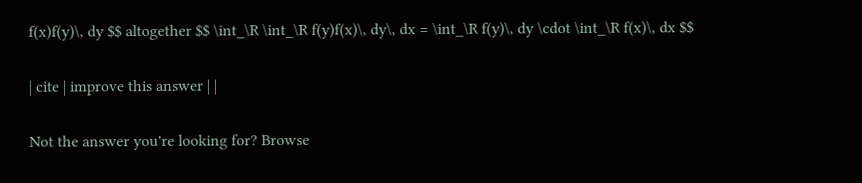f(x)f(y)\, dy $$ altogether $$ \int_\R \int_\R f(y)f(x)\, dy\, dx = \int_\R f(y)\, dy \cdot \int_\R f(x)\, dx $$

| cite | improve this answer | |

Not the answer you're looking for? Browse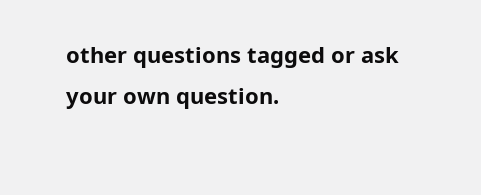other questions tagged or ask your own question.